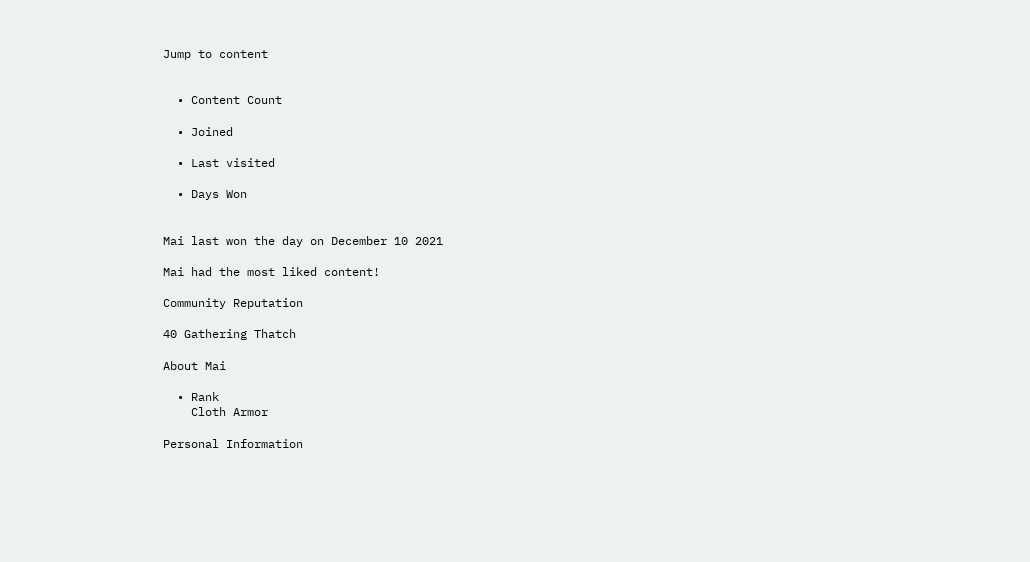Jump to content


  • Content Count

  • Joined

  • Last visited

  • Days Won


Mai last won the day on December 10 2021

Mai had the most liked content!

Community Reputation

40 Gathering Thatch

About Mai

  • Rank
    Cloth Armor

Personal Information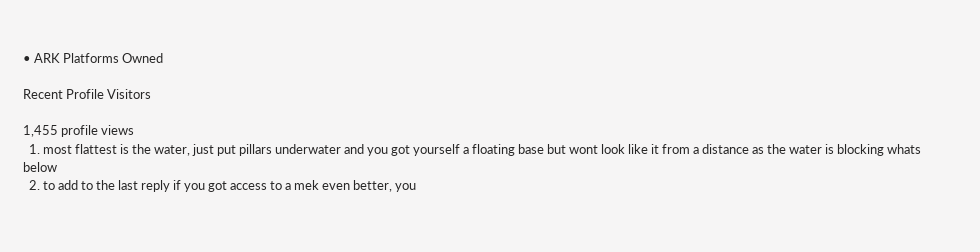• ARK Platforms Owned

Recent Profile Visitors

1,455 profile views
  1. most flattest is the water, just put pillars underwater and you got yourself a floating base but wont look like it from a distance as the water is blocking whats below
  2. to add to the last reply if you got access to a mek even better, you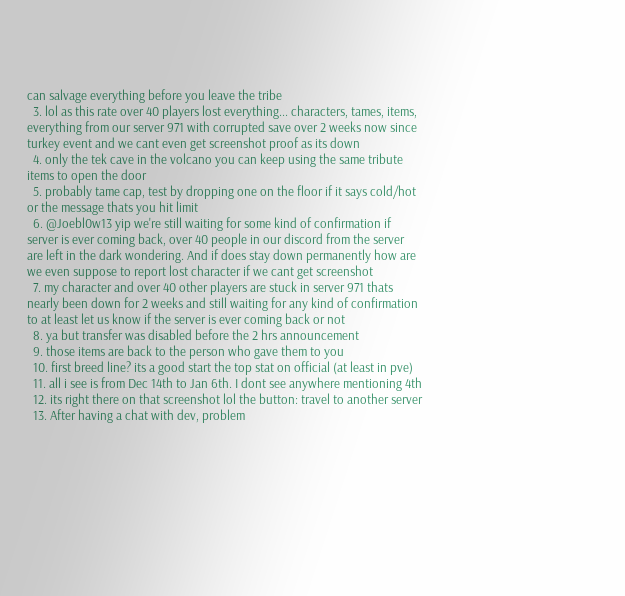can salvage everything before you leave the tribe
  3. lol as this rate over 40 players lost everything... characters, tames, items, everything from our server 971 with corrupted save over 2 weeks now since turkey event and we cant even get screenshot proof as its down
  4. only the tek cave in the volcano you can keep using the same tribute items to open the door
  5. probably tame cap, test by dropping one on the floor if it says cold/hot or the message thats you hit limit
  6. @Joebl0w13 yip we're still waiting for some kind of confirmation if server is ever coming back, over 40 people in our discord from the server are left in the dark wondering. And if does stay down permanently how are we even suppose to report lost character if we cant get screenshot
  7. my character and over 40 other players are stuck in server 971 thats nearly been down for 2 weeks and still waiting for any kind of confirmation to at least let us know if the server is ever coming back or not
  8. ya but transfer was disabled before the 2 hrs announcement
  9. those items are back to the person who gave them to you
  10. first breed line? its a good start the top stat on official (at least in pve)
  11. all i see is from Dec 14th to Jan 6th. I dont see anywhere mentioning 4th
  12. its right there on that screenshot lol the button: travel to another server
  13. After having a chat with dev, problem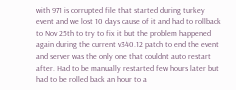with 971 is corrupted file that started during turkey event and we lost 10 days cause of it and had to rollback to Nov 25th to try to fix it but the problem happened again during the current v340.12 patch to end the event and server was the only one that couldnt auto restart after. Had to be manually restarted few hours later but had to be rolled back an hour to a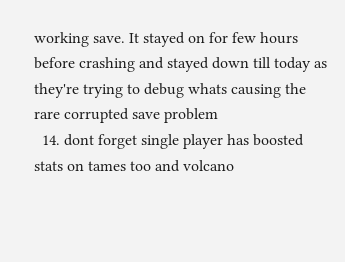working save. It stayed on for few hours before crashing and stayed down till today as they're trying to debug whats causing the rare corrupted save problem
  14. dont forget single player has boosted stats on tames too and volcano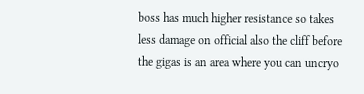boss has much higher resistance so takes less damage on official also the cliff before the gigas is an area where you can uncryo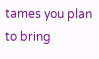tames you plan to bring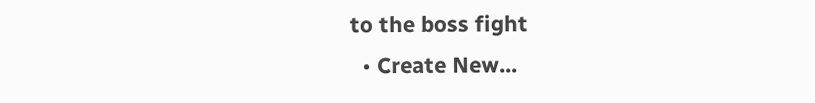to the boss fight
  • Create New...